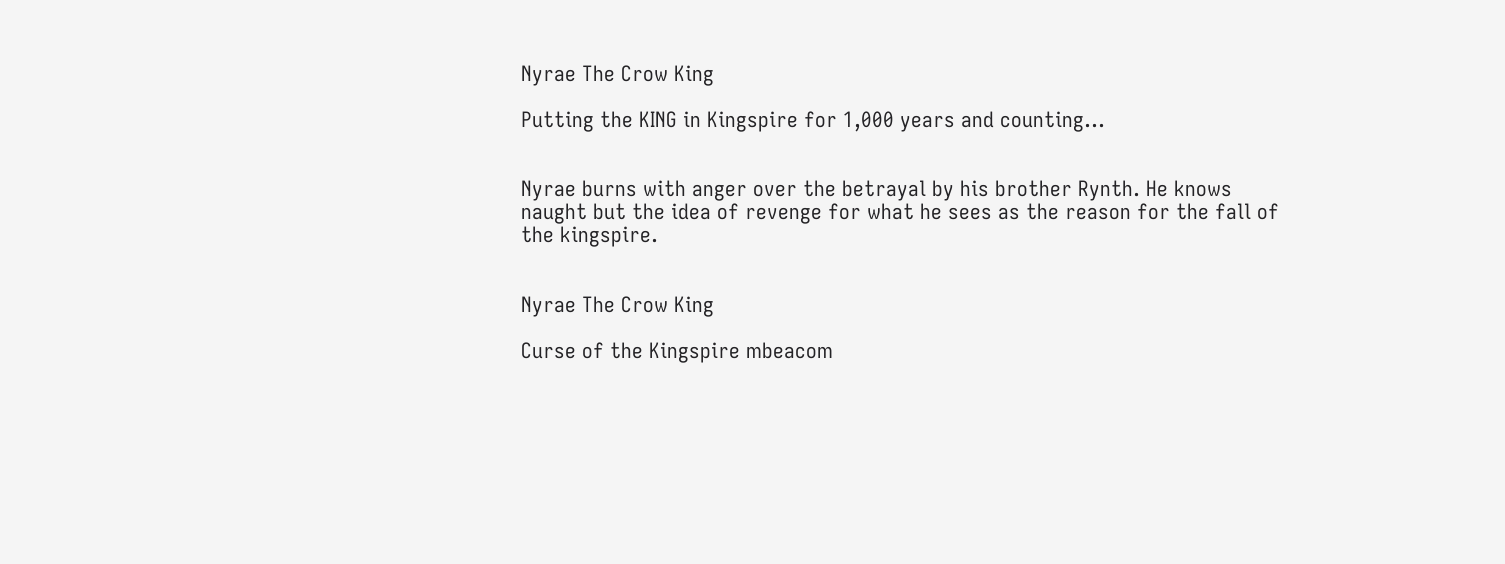Nyrae The Crow King

Putting the KING in Kingspire for 1,000 years and counting...


Nyrae burns with anger over the betrayal by his brother Rynth. He knows naught but the idea of revenge for what he sees as the reason for the fall of the kingspire.


Nyrae The Crow King

Curse of the Kingspire mbeacom